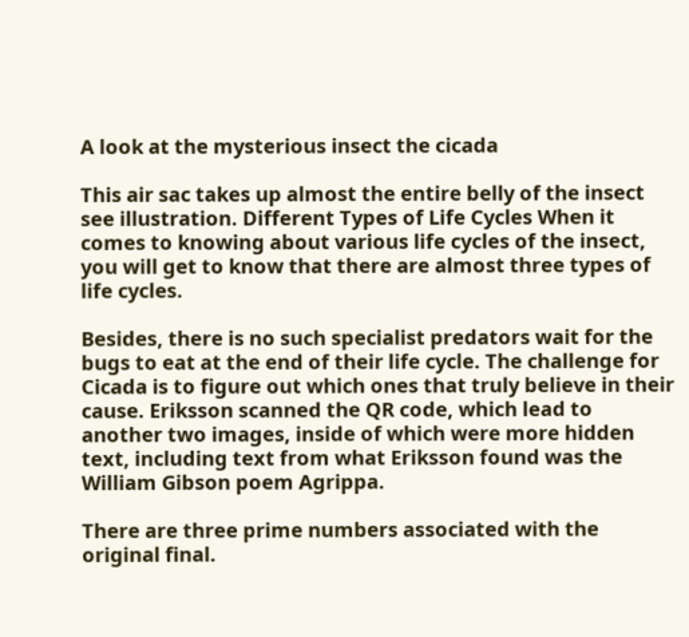A look at the mysterious insect the cicada

This air sac takes up almost the entire belly of the insect see illustration. Different Types of Life Cycles When it comes to knowing about various life cycles of the insect, you will get to know that there are almost three types of life cycles.

Besides, there is no such specialist predators wait for the bugs to eat at the end of their life cycle. The challenge for Cicada is to figure out which ones that truly believe in their cause. Eriksson scanned the QR code, which lead to another two images, inside of which were more hidden text, including text from what Eriksson found was the William Gibson poem Agrippa.

There are three prime numbers associated with the original final.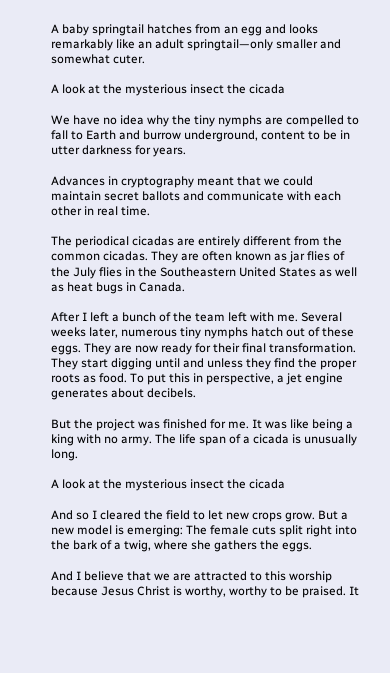A baby springtail hatches from an egg and looks remarkably like an adult springtail—only smaller and somewhat cuter.

A look at the mysterious insect the cicada

We have no idea why the tiny nymphs are compelled to fall to Earth and burrow underground, content to be in utter darkness for years.

Advances in cryptography meant that we could maintain secret ballots and communicate with each other in real time.

The periodical cicadas are entirely different from the common cicadas. They are often known as jar flies of the July flies in the Southeastern United States as well as heat bugs in Canada.

After I left a bunch of the team left with me. Several weeks later, numerous tiny nymphs hatch out of these eggs. They are now ready for their final transformation. They start digging until and unless they find the proper roots as food. To put this in perspective, a jet engine generates about decibels.

But the project was finished for me. It was like being a king with no army. The life span of a cicada is unusually long.

A look at the mysterious insect the cicada

And so I cleared the field to let new crops grow. But a new model is emerging: The female cuts split right into the bark of a twig, where she gathers the eggs.

And I believe that we are attracted to this worship because Jesus Christ is worthy, worthy to be praised. It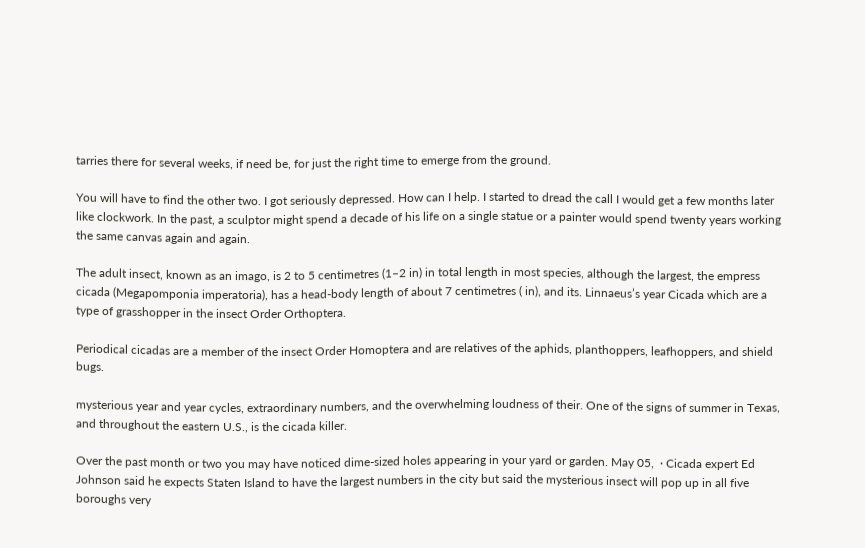tarries there for several weeks, if need be, for just the right time to emerge from the ground.

You will have to find the other two. I got seriously depressed. How can I help. I started to dread the call I would get a few months later like clockwork. In the past, a sculptor might spend a decade of his life on a single statue or a painter would spend twenty years working the same canvas again and again.

The adult insect, known as an imago, is 2 to 5 centimetres (1–2 in) in total length in most species, although the largest, the empress cicada (Megapomponia imperatoria), has a head-body length of about 7 centimetres ( in), and its. Linnaeus’s year Cicada which are a type of grasshopper in the insect Order Orthoptera.

Periodical cicadas are a member of the insect Order Homoptera and are relatives of the aphids, planthoppers, leafhoppers, and shield bugs.

mysterious year and year cycles, extraordinary numbers, and the overwhelming loudness of their. One of the signs of summer in Texas, and throughout the eastern U.S., is the cicada killer.

Over the past month or two you may have noticed dime-sized holes appearing in your yard or garden. May 05,  · Cicada expert Ed Johnson said he expects Staten Island to have the largest numbers in the city but said the mysterious insect will pop up in all five boroughs very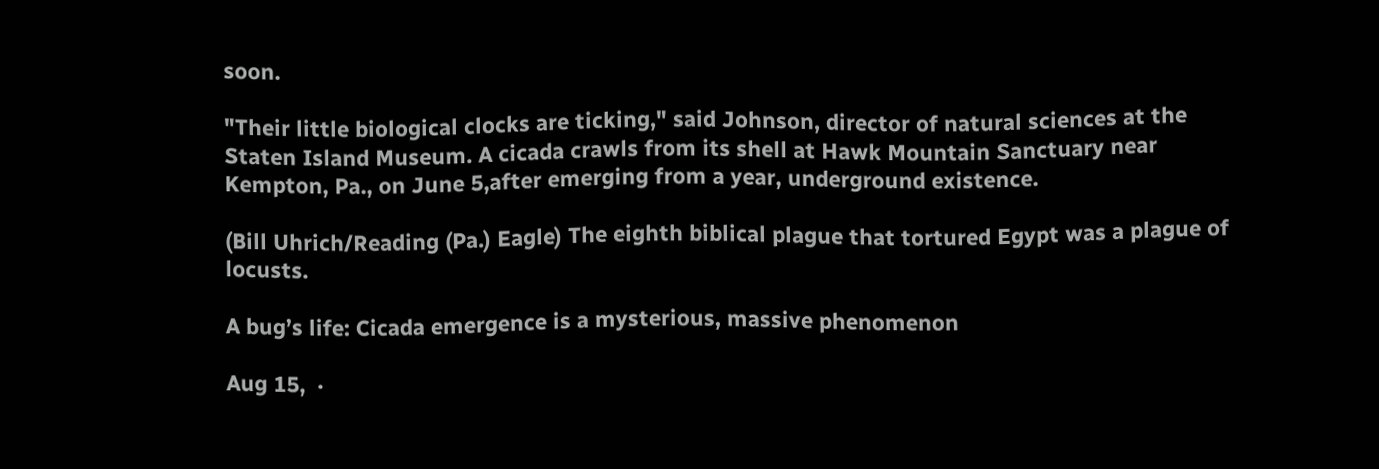soon.

"Their little biological clocks are ticking," said Johnson, director of natural sciences at the Staten Island Museum. A cicada crawls from its shell at Hawk Mountain Sanctuary near Kempton, Pa., on June 5,after emerging from a year, underground existence.

(Bill Uhrich/Reading (Pa.) Eagle) The eighth biblical plague that tortured Egypt was a plague of locusts.

A bug’s life: Cicada emergence is a mysterious, massive phenomenon

Aug 15,  ·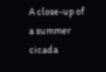A close-up of a summer cicada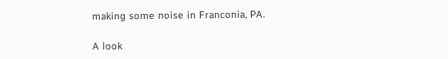making some noise in Franconia, PA.

A look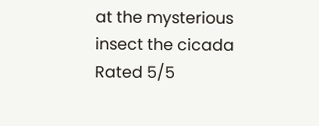at the mysterious insect the cicada
Rated 5/5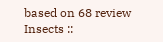based on 68 review
Insects ::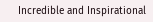Incredible and Inspirational